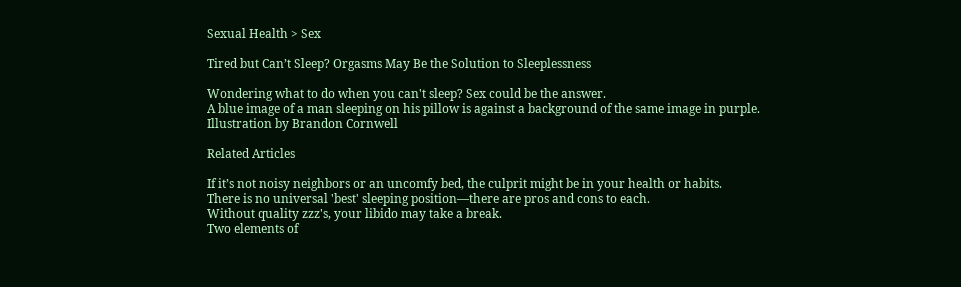Sexual Health > Sex

Tired but Can’t Sleep? Orgasms May Be the Solution to Sleeplessness

Wondering what to do when you can't sleep? Sex could be the answer.
A blue image of a man sleeping on his pillow is against a background of the same image in purple.
Illustration by Brandon Cornwell

Related Articles

If it’s not noisy neighbors or an uncomfy bed, the culprit might be in your health or habits.
There is no universal 'best' sleeping position—there are pros and cons to each.
Without quality zzz's, your libido may take a break.
Two elements of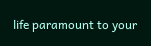life paramount to your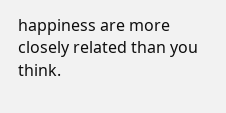happiness are more closely related than you think.